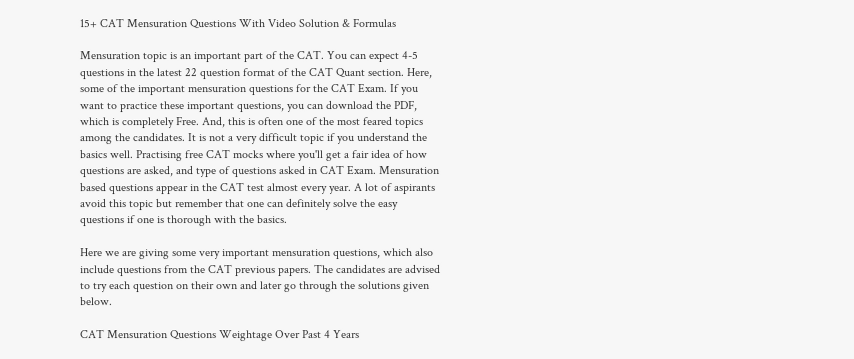15+ CAT Mensuration Questions With Video Solution & Formulas

Mensuration topic is an important part of the CAT. You can expect 4-5 questions in the latest 22 question format of the CAT Quant section. Here, some of the important mensuration questions for the CAT Exam. If you want to practice these important questions, you can download the PDF, which is completely Free. And, this is often one of the most feared topics among the candidates. It is not a very difficult topic if you understand the basics well. Practising free CAT mocks where you'll get a fair idea of how questions are asked, and type of questions asked in CAT Exam. Mensuration based questions appear in the CAT test almost every year. A lot of aspirants avoid this topic but remember that one can definitely solve the easy questions if one is thorough with the basics.

Here we are giving some very important mensuration questions, which also include questions from the CAT previous papers. The candidates are advised to try each question on their own and later go through the solutions given below.

CAT Mensuration Questions Weightage Over Past 4 Years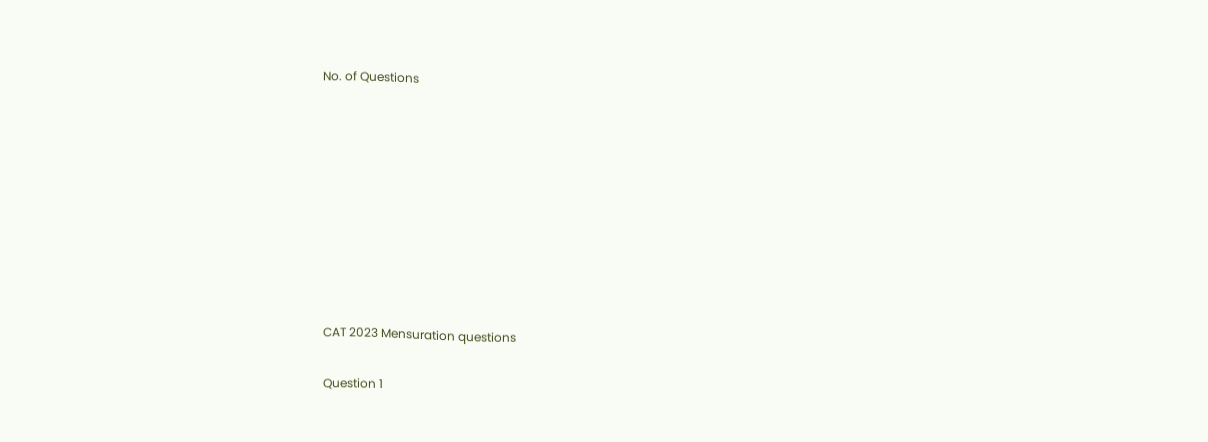No. of Questions









CAT 2023 Mensuration questions

Question 1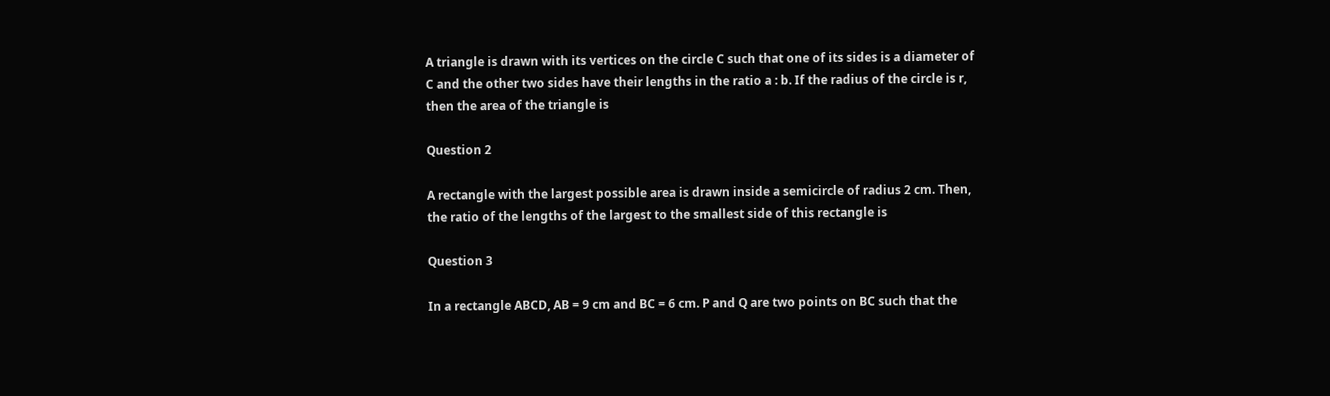A triangle is drawn with its vertices on the circle C such that one of its sides is a diameter of C and the other two sides have their lengths in the ratio a : b. If the radius of the circle is r, then the area of the triangle is

Question 2

A rectangle with the largest possible area is drawn inside a semicircle of radius 2 cm. Then, the ratio of the lengths of the largest to the smallest side of this rectangle is

Question 3

In a rectangle ABCD, AB = 9 cm and BC = 6 cm. P and Q are two points on BC such that the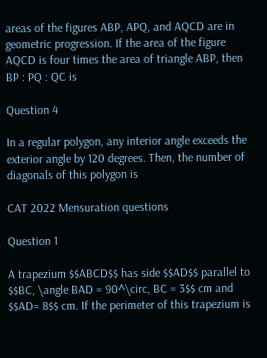areas of the figures ABP, APQ, and AQCD are in geometric progression. If the area of the figure AQCD is four times the area of triangle ABP, then BP : PQ : QC is

Question 4

In a regular polygon, any interior angle exceeds the exterior angle by 120 degrees. Then, the number of diagonals of this polygon is

CAT 2022 Mensuration questions

Question 1

A trapezium $$ABCD$$ has side $$AD$$ parallel to $$BC, \angle BAD = 90^\circ, BC = 3$$ cm and $$AD= 8$$ cm. If the perimeter of this trapezium is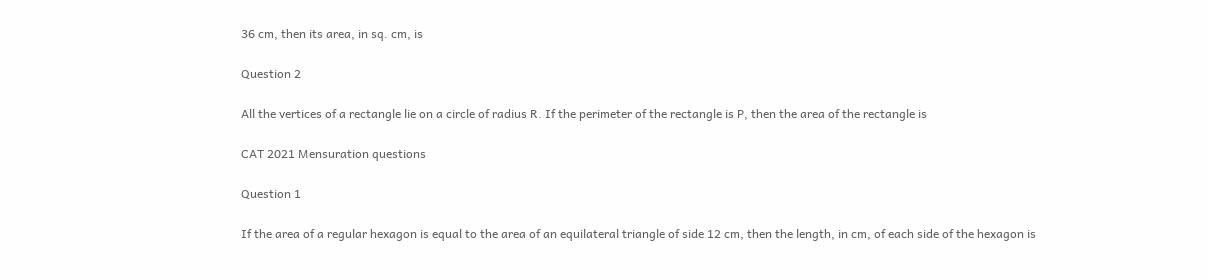36 cm, then its area, in sq. cm, is

Question 2

All the vertices of a rectangle lie on a circle of radius R. If the perimeter of the rectangle is P, then the area of the rectangle is

CAT 2021 Mensuration questions

Question 1

If the area of a regular hexagon is equal to the area of an equilateral triangle of side 12 cm, then the length, in cm, of each side of the hexagon is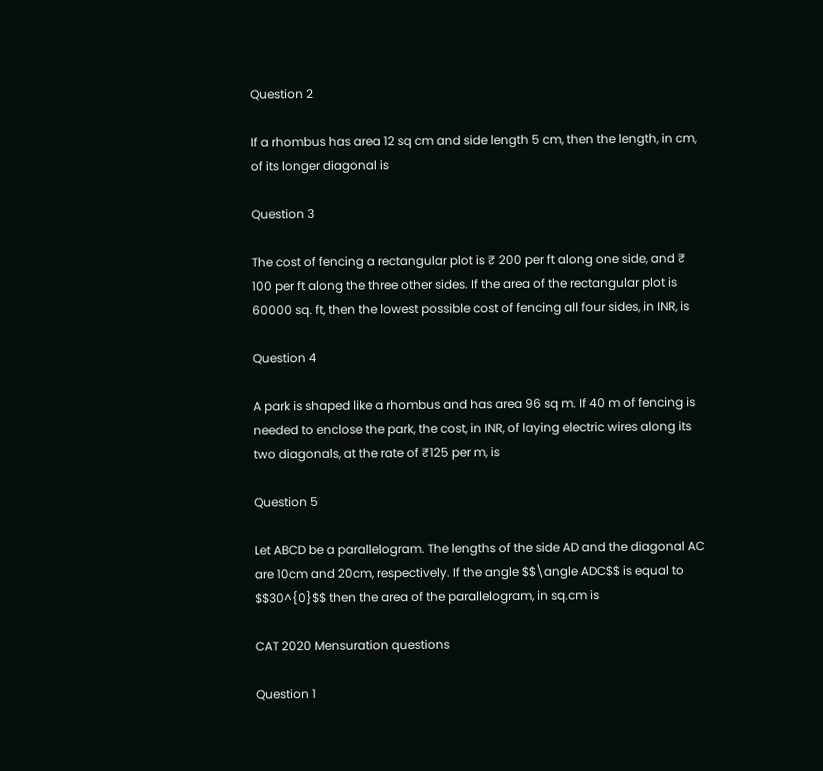Question 2

If a rhombus has area 12 sq cm and side length 5 cm, then the length, in cm, of its longer diagonal is

Question 3

The cost of fencing a rectangular plot is ₹ 200 per ft along one side, and ₹ 100 per ft along the three other sides. If the area of the rectangular plot is 60000 sq. ft, then the lowest possible cost of fencing all four sides, in INR, is

Question 4

A park is shaped like a rhombus and has area 96 sq m. If 40 m of fencing is needed to enclose the park, the cost, in INR, of laying electric wires along its two diagonals, at the rate of ₹125 per m, is

Question 5

Let ABCD be a parallelogram. The lengths of the side AD and the diagonal AC are 10cm and 20cm, respectively. If the angle $$\angle ADC$$ is equal to $$30^{0}$$ then the area of the parallelogram, in sq.cm is

CAT 2020 Mensuration questions

Question 1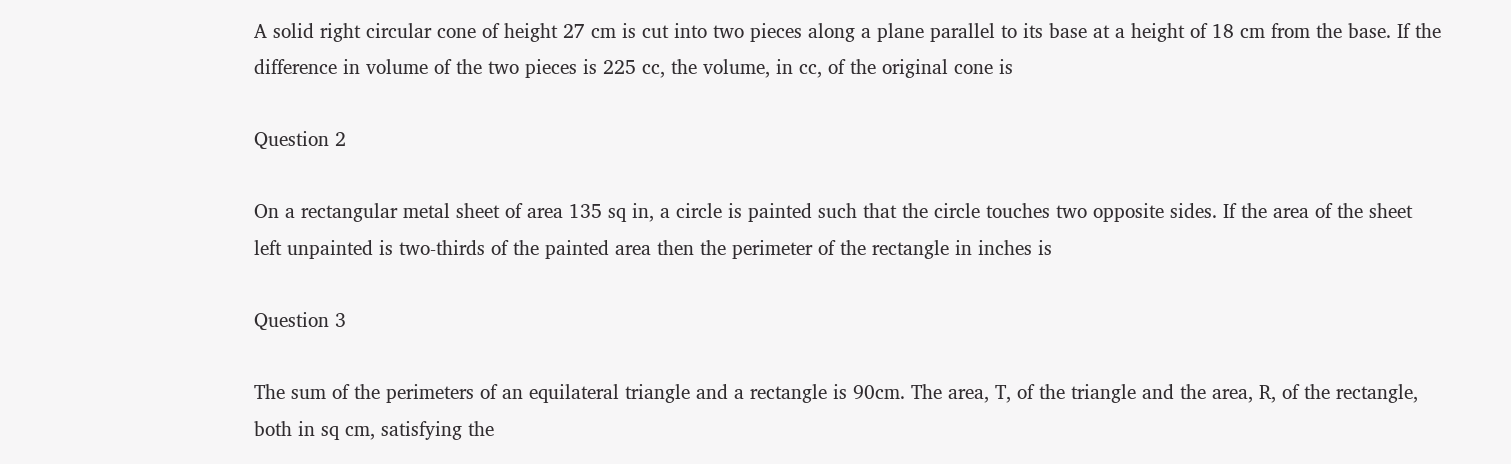A solid right circular cone of height 27 cm is cut into two pieces along a plane parallel to its base at a height of 18 cm from the base. If the difference in volume of the two pieces is 225 cc, the volume, in cc, of the original cone is

Question 2

On a rectangular metal sheet of area 135 sq in, a circle is painted such that the circle touches two opposite sides. If the area of the sheet left unpainted is two-thirds of the painted area then the perimeter of the rectangle in inches is

Question 3

The sum of the perimeters of an equilateral triangle and a rectangle is 90cm. The area, T, of the triangle and the area, R, of the rectangle, both in sq cm, satisfying the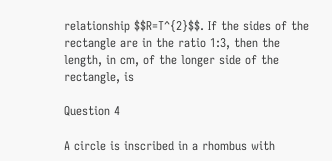relationship $$R=T^{2}$$. If the sides of the rectangle are in the ratio 1:3, then the length, in cm, of the longer side of the rectangle, is

Question 4

A circle is inscribed in a rhombus with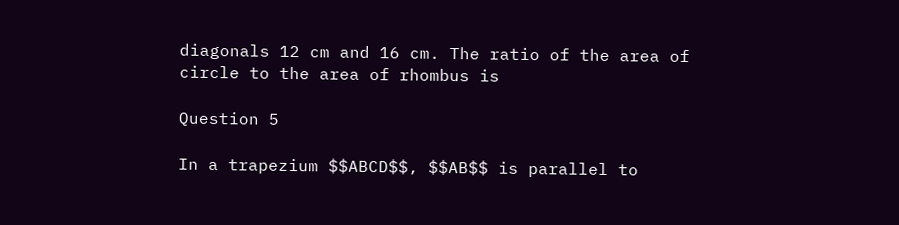diagonals 12 cm and 16 cm. The ratio of the area of circle to the area of rhombus is

Question 5

In a trapezium $$ABCD$$, $$AB$$ is parallel to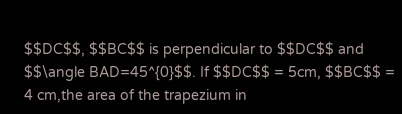$$DC$$, $$BC$$ is perpendicular to $$DC$$ and $$\angle BAD=45^{0}$$. If $$DC$$ = 5cm, $$BC$$ = 4 cm,the area of the trapezium in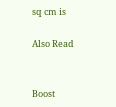sq cm is

Also Read


Boost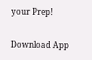your Prep!

Download App